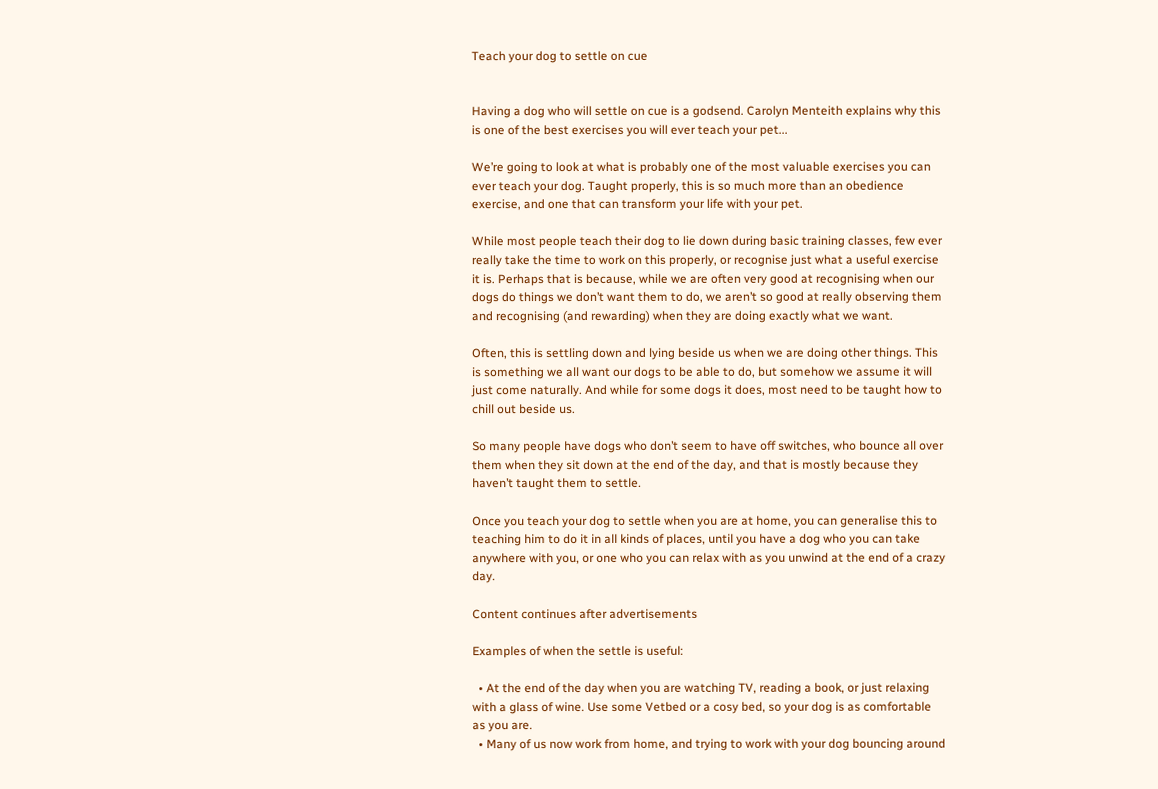Teach your dog to settle on cue


Having a dog who will settle on cue is a godsend. Carolyn Menteith explains why this is one of the best exercises you will ever teach your pet...

We’re going to look at what is probably one of the most valuable exercises you can ever teach your dog. Taught properly, this is so much more than an obedience exercise, and one that can transform your life with your pet.

While most people teach their dog to lie down during basic training classes, few ever really take the time to work on this properly, or recognise just what a useful exercise it is. Perhaps that is because, while we are often very good at recognising when our dogs do things we don’t want them to do, we aren’t so good at really observing them and recognising (and rewarding) when they are doing exactly what we want.

Often, this is settling down and lying beside us when we are doing other things. This is something we all want our dogs to be able to do, but somehow we assume it will just come naturally. And while for some dogs it does, most need to be taught how to chill out beside us.

So many people have dogs who don’t seem to have off switches, who bounce all over them when they sit down at the end of the day, and that is mostly because they haven’t taught them to settle.

Once you teach your dog to settle when you are at home, you can generalise this to teaching him to do it in all kinds of places, until you have a dog who you can take anywhere with you, or one who you can relax with as you unwind at the end of a crazy day.

Content continues after advertisements

Examples of when the settle is useful:

  • At the end of the day when you are watching TV, reading a book, or just relaxing with a glass of wine. Use some Vetbed or a cosy bed, so your dog is as comfortable as you are.
  • Many of us now work from home, and trying to work with your dog bouncing around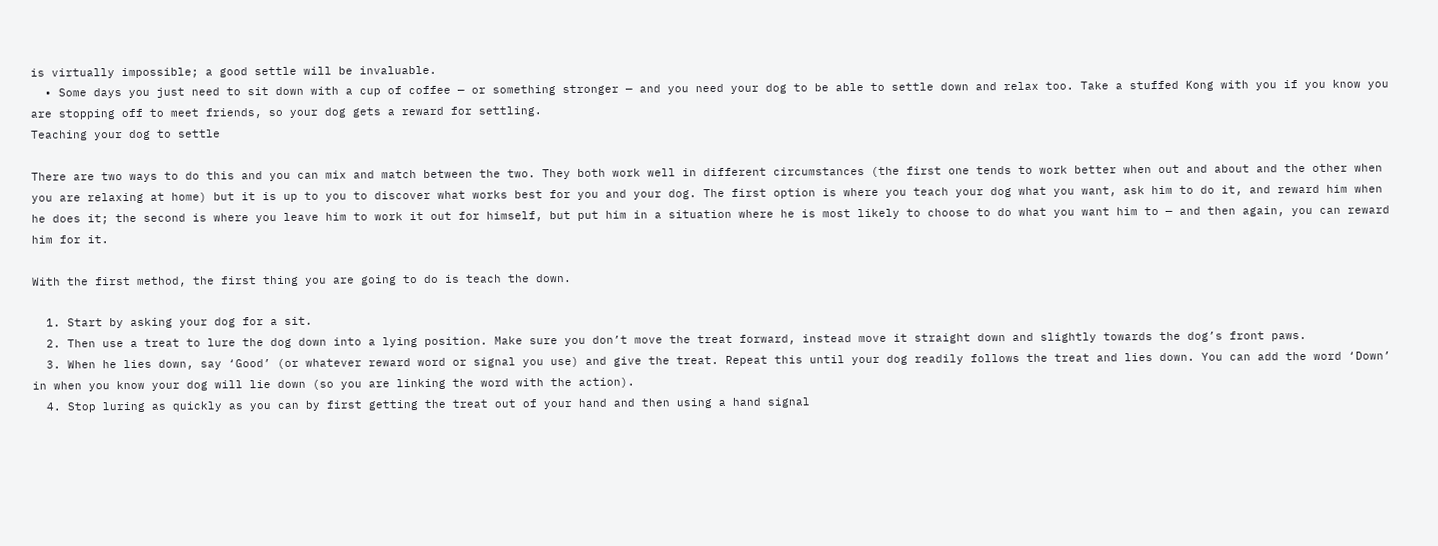is virtually impossible; a good settle will be invaluable.
  • Some days you just need to sit down with a cup of coffee — or something stronger — and you need your dog to be able to settle down and relax too. Take a stuffed Kong with you if you know you are stopping off to meet friends, so your dog gets a reward for settling.
Teaching your dog to settle

There are two ways to do this and you can mix and match between the two. They both work well in different circumstances (the first one tends to work better when out and about and the other when you are relaxing at home) but it is up to you to discover what works best for you and your dog. The first option is where you teach your dog what you want, ask him to do it, and reward him when he does it; the second is where you leave him to work it out for himself, but put him in a situation where he is most likely to choose to do what you want him to — and then again, you can reward him for it.

With the first method, the first thing you are going to do is teach the down.

  1. Start by asking your dog for a sit.
  2. Then use a treat to lure the dog down into a lying position. Make sure you don’t move the treat forward, instead move it straight down and slightly towards the dog’s front paws.
  3. When he lies down, say ‘Good’ (or whatever reward word or signal you use) and give the treat. Repeat this until your dog readily follows the treat and lies down. You can add the word ‘Down’ in when you know your dog will lie down (so you are linking the word with the action).
  4. Stop luring as quickly as you can by first getting the treat out of your hand and then using a hand signal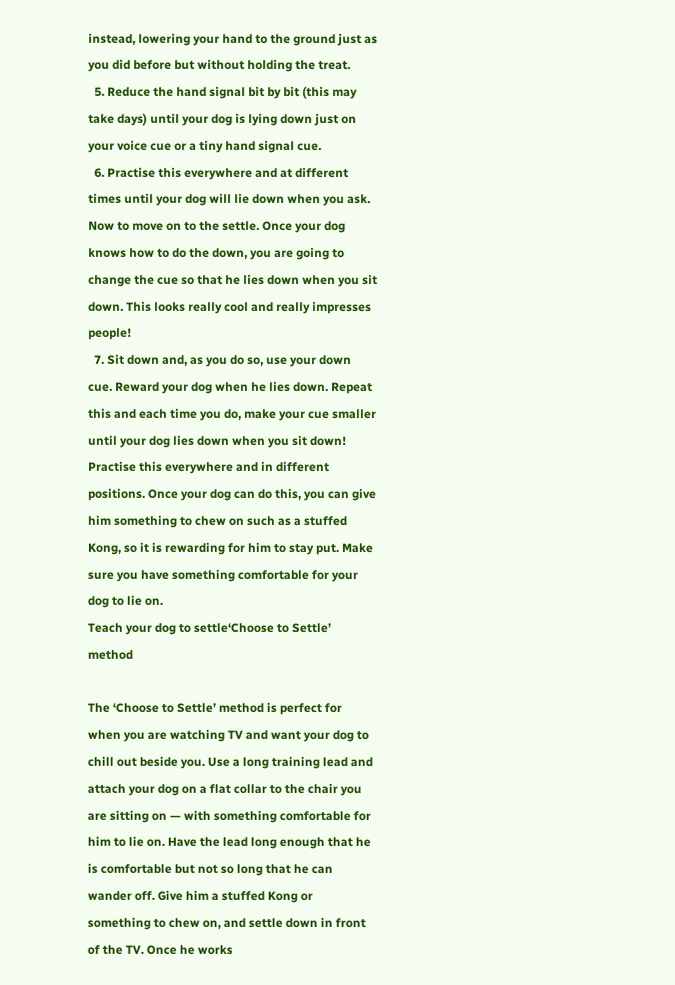instead, lowering your hand to the ground just as you did before but without holding the treat.
  5. Reduce the hand signal bit by bit (this may take days) until your dog is lying down just on your voice cue or a tiny hand signal cue.
  6. Practise this everywhere and at different times until your dog will lie down when you ask. Now to move on to the settle. Once your dog knows how to do the down, you are going to change the cue so that he lies down when you sit down. This looks really cool and really impresses people!
  7. Sit down and, as you do so, use your down cue. Reward your dog when he lies down. Repeat this and each time you do, make your cue smaller until your dog lies down when you sit down! Practise this everywhere and in different positions. Once your dog can do this, you can give him something to chew on such as a stuffed Kong, so it is rewarding for him to stay put. Make sure you have something comfortable for your dog to lie on.
Teach your dog to settle‘Choose to Settle’ method

The ‘Choose to Settle’ method is perfect for when you are watching TV and want your dog to chill out beside you. Use a long training lead and attach your dog on a flat collar to the chair you are sitting on — with something comfortable for him to lie on. Have the lead long enough that he is comfortable but not so long that he can wander off. Give him a stuffed Kong or something to chew on, and settle down in front of the TV. Once he works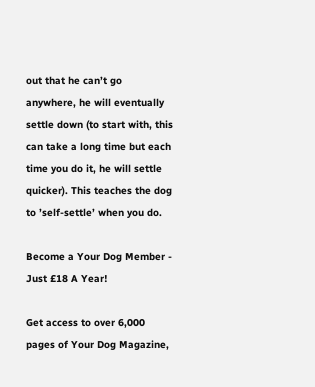out that he can’t go anywhere, he will eventually settle down (to start with, this can take a long time but each time you do it, he will settle quicker). This teaches the dog to ’self-settle’ when you do.

Become a Your Dog Member - Just £18 A Year!

Get access to over 6,000 pages of Your Dog Magazine,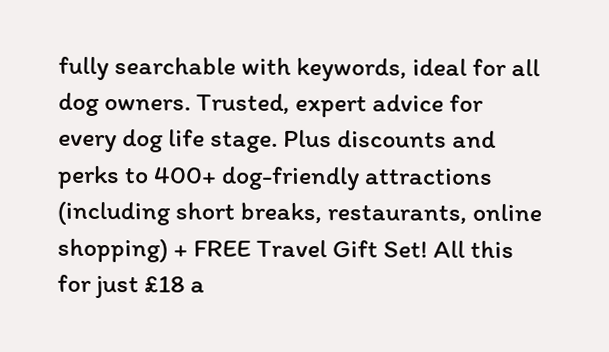fully searchable with keywords, ideal for all dog owners. Trusted, expert advice for every dog life stage. Plus discounts and perks to 400+ dog-friendly attractions (including short breaks, restaurants, online shopping) + FREE Travel Gift Set! All this for just £18 a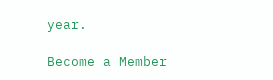year.

Become a Member